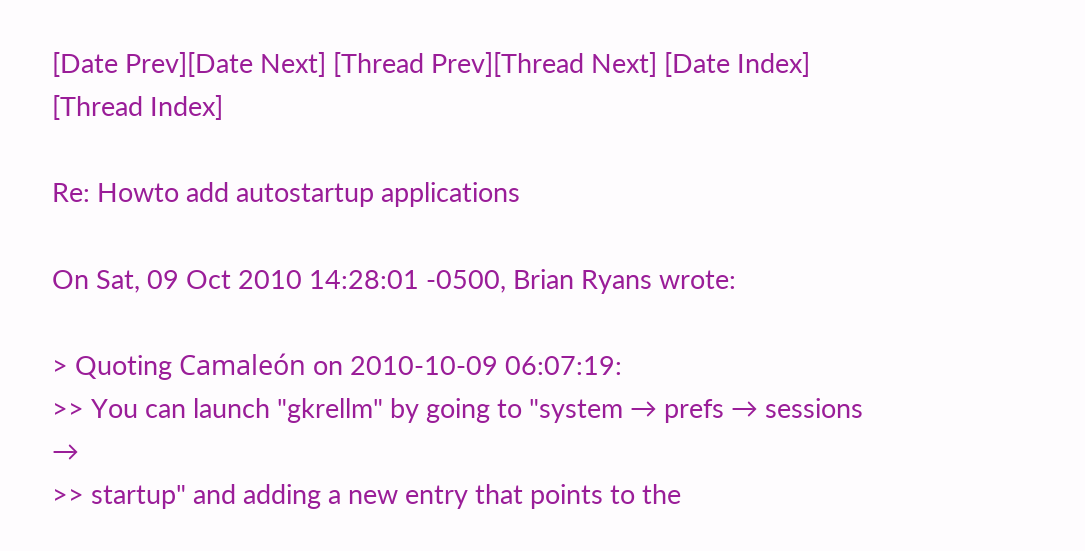[Date Prev][Date Next] [Thread Prev][Thread Next] [Date Index] [Thread Index]

Re: Howto add autostartup applications

On Sat, 09 Oct 2010 14:28:01 -0500, Brian Ryans wrote:

> Quoting Camaleón on 2010-10-09 06:07:19:
>> You can launch "gkrellm" by going to "system → prefs → sessions →
>> startup" and adding a new entry that points to the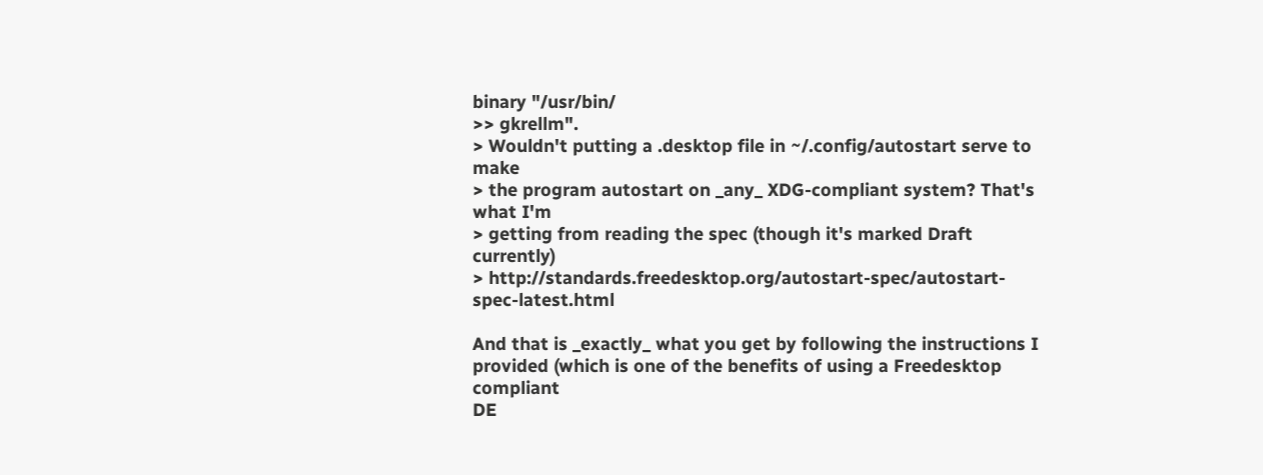binary "/usr/bin/
>> gkrellm".
> Wouldn't putting a .desktop file in ~/.config/autostart serve to make
> the program autostart on _any_ XDG-compliant system? That's what I'm
> getting from reading the spec (though it's marked Draft currently)
> http://standards.freedesktop.org/autostart-spec/autostart-spec-latest.html

And that is _exactly_ what you get by following the instructions I
provided (which is one of the benefits of using a Freedesktop compliant
DE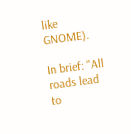like GNOME).

In brief: "All roads lead to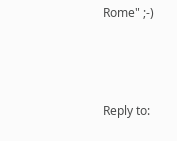Rome" ;-)



Reply to: